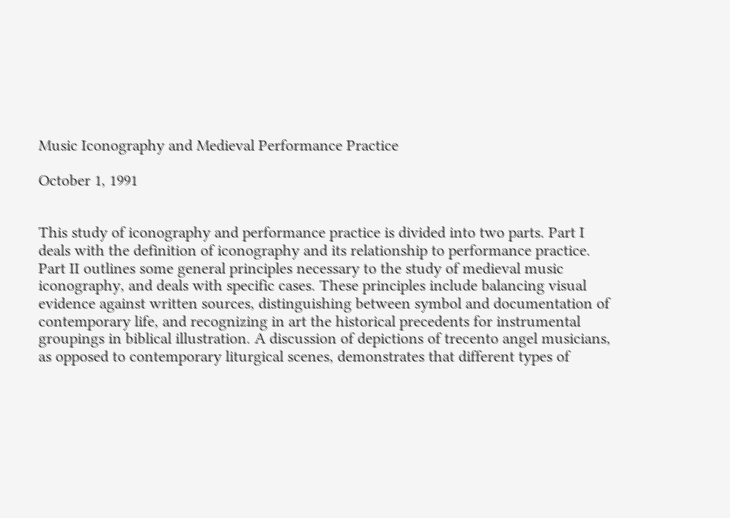Music Iconography and Medieval Performance Practice

October 1, 1991


This study of iconography and performance practice is divided into two parts. Part I deals with the definition of iconography and its relationship to performance practice. Part II outlines some general principles necessary to the study of medieval music iconography, and deals with specific cases. These principles include balancing visual evidence against written sources, distinguishing between symbol and documentation of contemporary life, and recognizing in art the historical precedents for instrumental groupings in biblical illustration. A discussion of depictions of trecento angel musicians, as opposed to contemporary liturgical scenes, demonstrates that different types of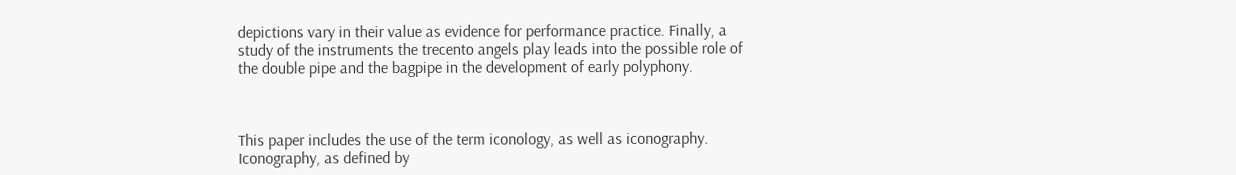depictions vary in their value as evidence for performance practice. Finally, a study of the instruments the trecento angels play leads into the possible role of the double pipe and the bagpipe in the development of early polyphony.



This paper includes the use of the term iconology, as well as iconography. Iconography, as defined by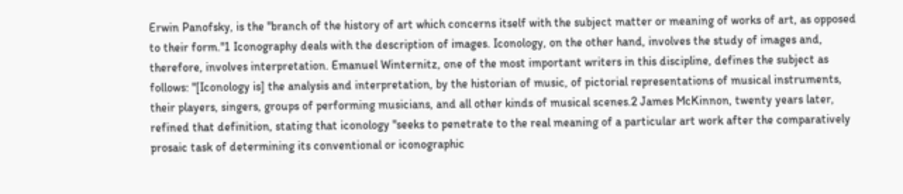Erwin Panofsky, is the "branch of the history of art which concerns itself with the subject matter or meaning of works of art, as opposed to their form."1 Iconography deals with the description of images. Iconology, on the other hand, involves the study of images and, therefore, involves interpretation. Emanuel Winternitz, one of the most important writers in this discipline, defines the subject as follows: "[Iconology is] the analysis and interpretation, by the historian of music, of pictorial representations of musical instruments, their players, singers, groups of performing musicians, and all other kinds of musical scenes.2 James McKinnon, twenty years later, refined that definition, stating that iconology "seeks to penetrate to the real meaning of a particular art work after the comparatively prosaic task of determining its conventional or iconographic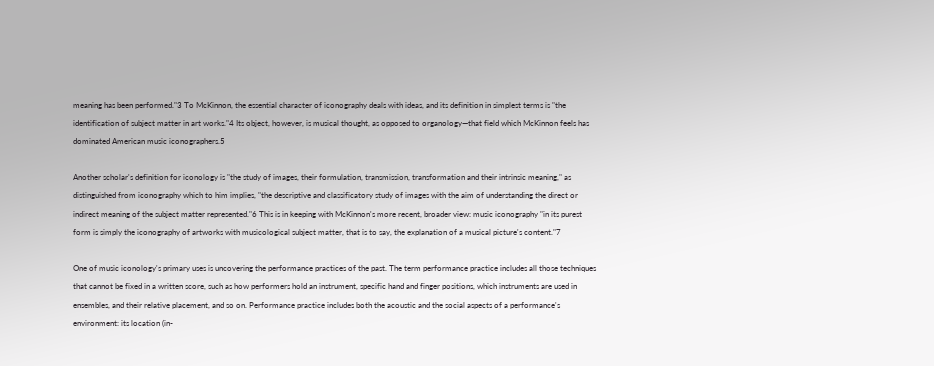meaning has been performed."3 To McKinnon, the essential character of iconography deals with ideas, and its definition in simplest terms is "the identification of subject matter in art works."4 Its object, however, is musical thought, as opposed to organology—that field which McKinnon feels has dominated American music iconographers.5

Another scholar's definition for iconology is "the study of images, their formulation, transmission, transformation and their intrinsic meaning," as distinguished from iconography which to him implies, "the descriptive and classificatory study of images with the aim of understanding the direct or indirect meaning of the subject matter represented."6 This is in keeping with McKinnon's more recent, broader view: music iconography "in its purest form is simply the iconography of artworks with musicological subject matter, that is to say, the explanation of a musical picture's content."7

One of music iconology's primary uses is uncovering the performance practices of the past. The term performance practice includes all those techniques that cannot be fixed in a written score, such as how performers hold an instrument, specific hand and finger positions, which instruments are used in ensembles, and their relative placement, and so on. Performance practice includes both the acoustic and the social aspects of a performance's environment: its location (in-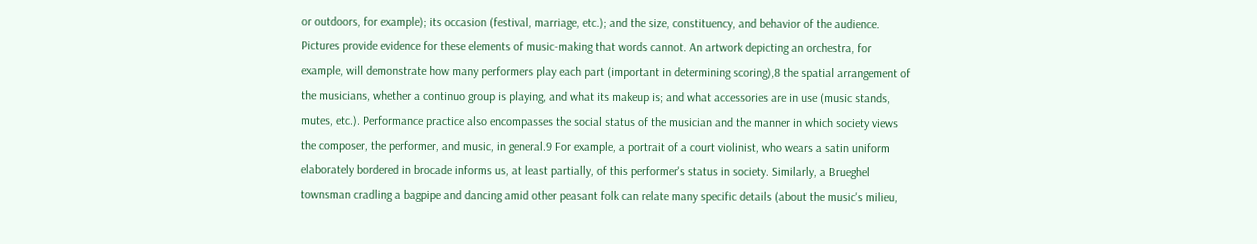or outdoors, for example); its occasion (festival, marriage, etc.); and the size, constituency, and behavior of the audience. Pictures provide evidence for these elements of music-making that words cannot. An artwork depicting an orchestra, for example, will demonstrate how many performers play each part (important in determining scoring),8 the spatial arrangement of the musicians, whether a continuo group is playing, and what its makeup is; and what accessories are in use (music stands, mutes, etc.). Performance practice also encompasses the social status of the musician and the manner in which society views the composer, the performer, and music, in general.9 For example, a portrait of a court violinist, who wears a satin uniform elaborately bordered in brocade informs us, at least partially, of this performer's status in society. Similarly, a Brueghel townsman cradling a bagpipe and dancing amid other peasant folk can relate many specific details (about the music's milieu,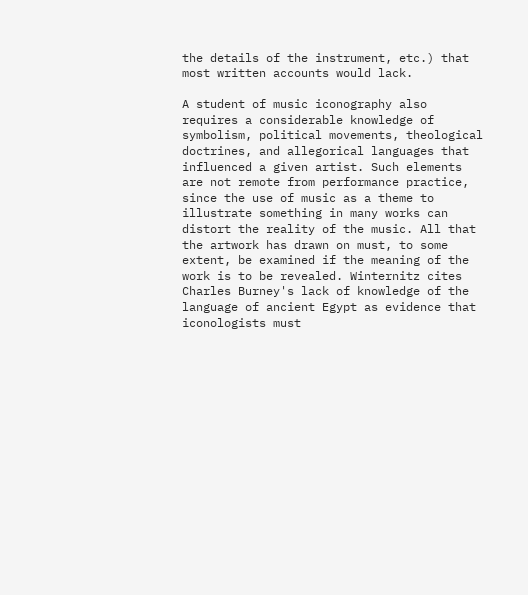the details of the instrument, etc.) that most written accounts would lack.

A student of music iconography also requires a considerable knowledge of symbolism, political movements, theological doctrines, and allegorical languages that influenced a given artist. Such elements are not remote from performance practice, since the use of music as a theme to illustrate something in many works can distort the reality of the music. All that the artwork has drawn on must, to some extent, be examined if the meaning of the work is to be revealed. Winternitz cites Charles Burney's lack of knowledge of the language of ancient Egypt as evidence that iconologists must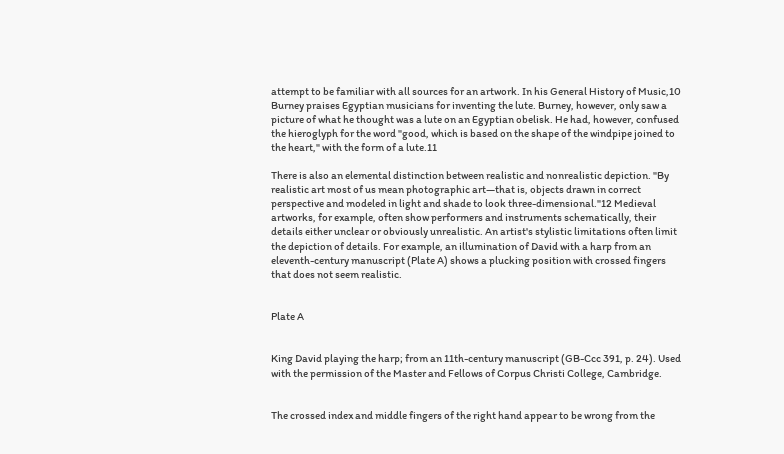attempt to be familiar with all sources for an artwork. In his General History of Music,10 Burney praises Egyptian musicians for inventing the lute. Burney, however, only saw a picture of what he thought was a lute on an Egyptian obelisk. He had, however, confused the hieroglyph for the word "good, which is based on the shape of the windpipe joined to the heart," with the form of a lute.11

There is also an elemental distinction between realistic and nonrealistic depiction. "By realistic art most of us mean photographic art—that is, objects drawn in correct perspective and modeled in light and shade to look three-dimensional."12 Medieval artworks, for example, often show performers and instruments schematically, their details either unclear or obviously unrealistic. An artist's stylistic limitations often limit the depiction of details. For example, an illumination of David with a harp from an eleventh-century manuscript (Plate A) shows a plucking position with crossed fingers that does not seem realistic.


Plate A


King David playing the harp; from an 11th-century manuscript (GB-Ccc 391, p. 24). Used with the permission of the Master and Fellows of Corpus Christi College, Cambridge.


The crossed index and middle fingers of the right hand appear to be wrong from the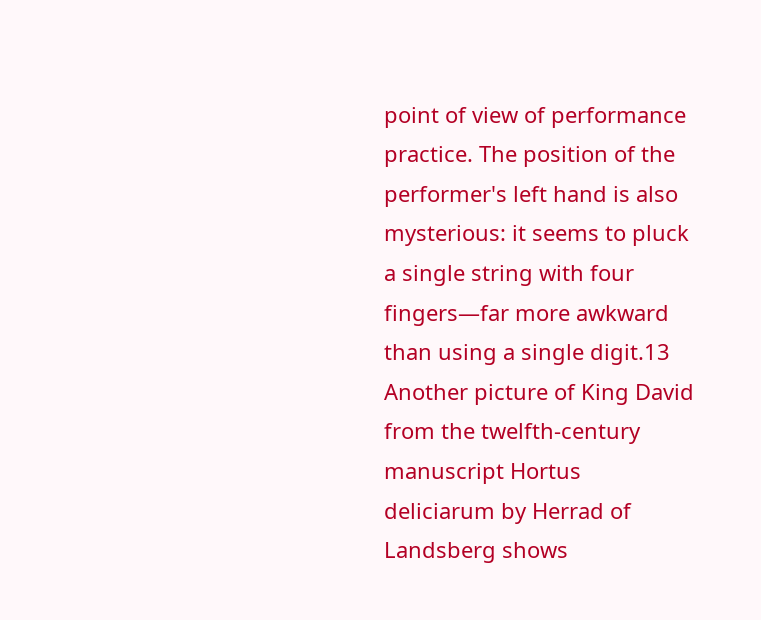point of view of performance practice. The position of the performer's left hand is also mysterious: it seems to pluck a single string with four fingers—far more awkward than using a single digit.13 Another picture of King David from the twelfth-century manuscript Hortus deliciarum by Herrad of Landsberg shows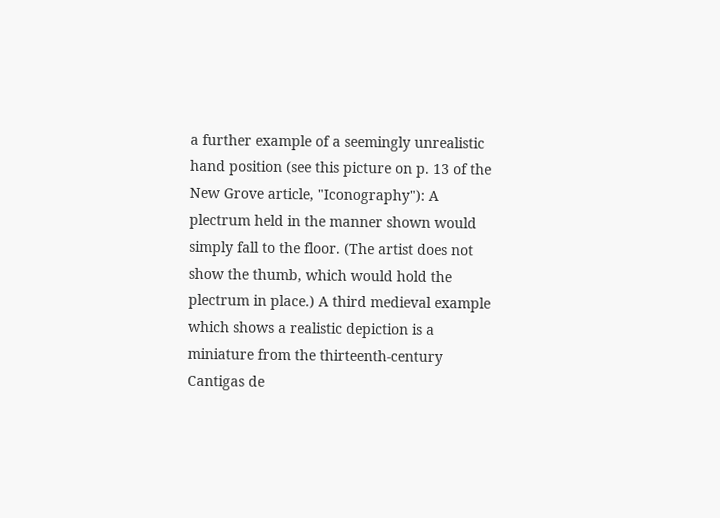a further example of a seemingly unrealistic hand position (see this picture on p. 13 of the New Grove article, "Iconography"): A plectrum held in the manner shown would simply fall to the floor. (The artist does not show the thumb, which would hold the plectrum in place.) A third medieval example which shows a realistic depiction is a miniature from the thirteenth-century Cantigas de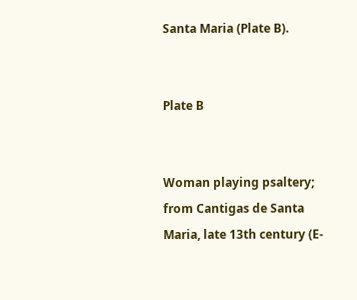Santa Maria (Plate B).


Plate B


Woman playing psaltery; from Cantigas de Santa Maria, late 13th century (E-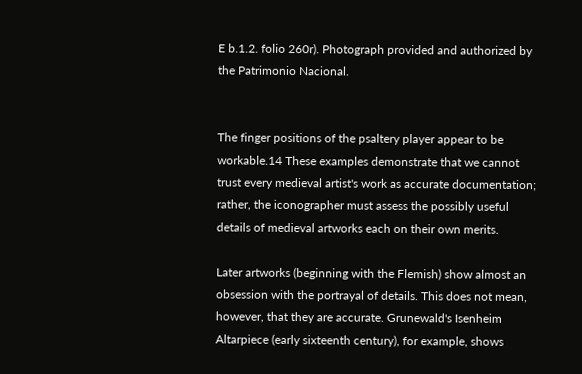E b.1.2. folio 260r). Photograph provided and authorized by the Patrimonio Nacional.


The finger positions of the psaltery player appear to be workable.14 These examples demonstrate that we cannot trust every medieval artist's work as accurate documentation; rather, the iconographer must assess the possibly useful details of medieval artworks each on their own merits.

Later artworks (beginning with the Flemish) show almost an obsession with the portrayal of details. This does not mean, however, that they are accurate. Grunewald's Isenheim Altarpiece (early sixteenth century), for example, shows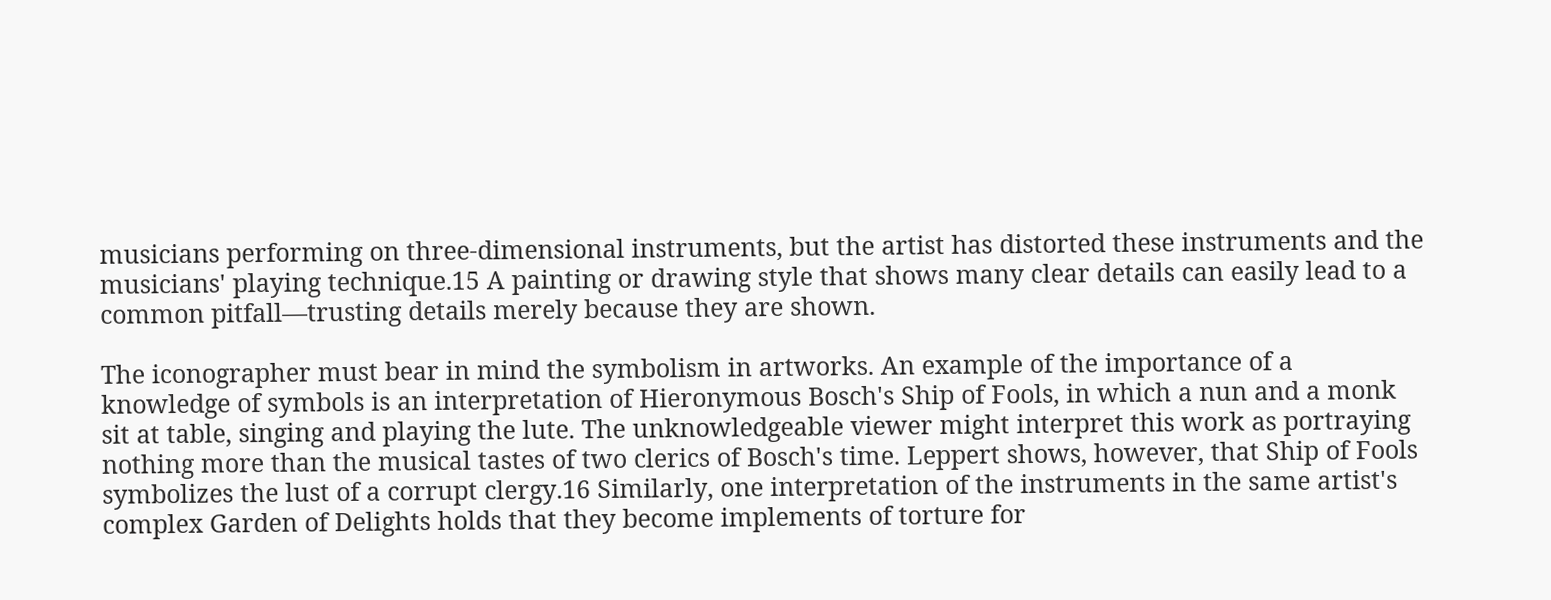musicians performing on three-dimensional instruments, but the artist has distorted these instruments and the musicians' playing technique.15 A painting or drawing style that shows many clear details can easily lead to a common pitfall—trusting details merely because they are shown.

The iconographer must bear in mind the symbolism in artworks. An example of the importance of a knowledge of symbols is an interpretation of Hieronymous Bosch's Ship of Fools, in which a nun and a monk sit at table, singing and playing the lute. The unknowledgeable viewer might interpret this work as portraying nothing more than the musical tastes of two clerics of Bosch's time. Leppert shows, however, that Ship of Fools symbolizes the lust of a corrupt clergy.16 Similarly, one interpretation of the instruments in the same artist's complex Garden of Delights holds that they become implements of torture for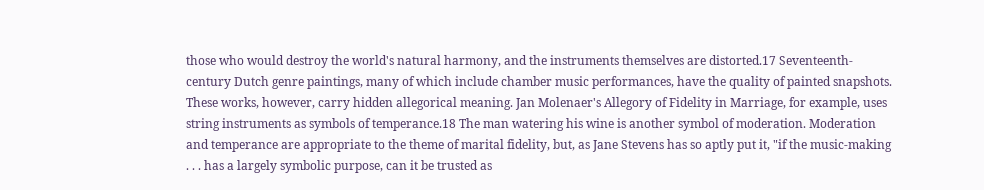those who would destroy the world's natural harmony, and the instruments themselves are distorted.17 Seventeenth-century Dutch genre paintings, many of which include chamber music performances, have the quality of painted snapshots. These works, however, carry hidden allegorical meaning. Jan Molenaer's Allegory of Fidelity in Marriage, for example, uses string instruments as symbols of temperance.18 The man watering his wine is another symbol of moderation. Moderation and temperance are appropriate to the theme of marital fidelity, but, as Jane Stevens has so aptly put it, "if the music-making . . . has a largely symbolic purpose, can it be trusted as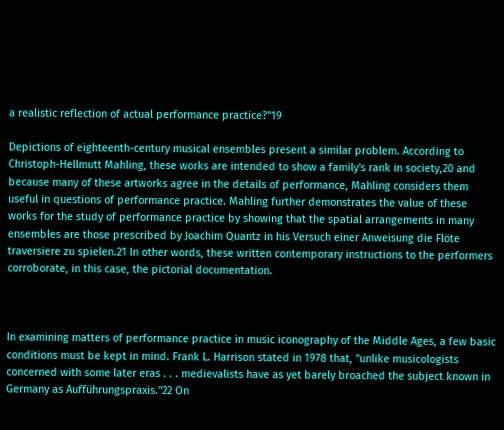a realistic reflection of actual performance practice?"19

Depictions of eighteenth-century musical ensembles present a similar problem. According to Christoph-Hellmutt Mahling, these works are intended to show a family's rank in society,20 and because many of these artworks agree in the details of performance, Mahling considers them useful in questions of performance practice. Mahling further demonstrates the value of these works for the study of performance practice by showing that the spatial arrangements in many ensembles are those prescribed by Joachim Quantz in his Versuch einer Anweisung die Flöte traversiere zu spielen.21 In other words, these written contemporary instructions to the performers corroborate, in this case, the pictorial documentation.



In examining matters of performance practice in music iconography of the Middle Ages, a few basic conditions must be kept in mind. Frank L. Harrison stated in 1978 that, "unlike musicologists concerned with some later eras . . . medievalists have as yet barely broached the subject known in Germany as Aufführungspraxis."22 On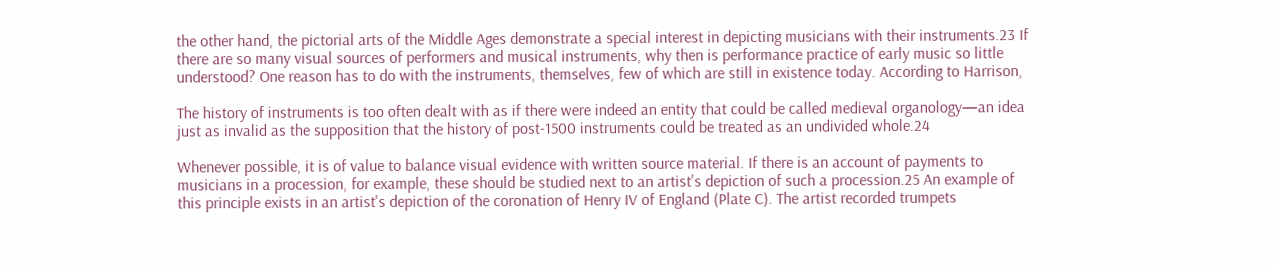the other hand, the pictorial arts of the Middle Ages demonstrate a special interest in depicting musicians with their instruments.23 If there are so many visual sources of performers and musical instruments, why then is performance practice of early music so little understood? One reason has to do with the instruments, themselves, few of which are still in existence today. According to Harrison,

The history of instruments is too often dealt with as if there were indeed an entity that could be called medieval organology—an idea just as invalid as the supposition that the history of post-1500 instruments could be treated as an undivided whole.24

Whenever possible, it is of value to balance visual evidence with written source material. If there is an account of payments to musicians in a procession, for example, these should be studied next to an artist's depiction of such a procession.25 An example of this principle exists in an artist's depiction of the coronation of Henry IV of England (Plate C). The artist recorded trumpets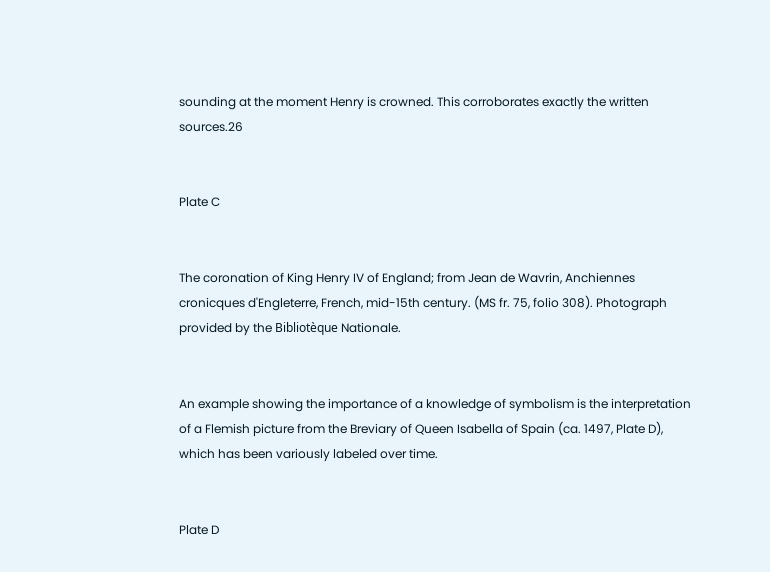sounding at the moment Henry is crowned. This corroborates exactly the written sources.26


Plate C


The coronation of King Henry IV of England; from Jean de Wavrin, Anchiennes cronicques d'Engleterre, French, mid-15th century. (MS fr. 75, folio 308). Photograph provided by the Bibliotèque Nationale.


An example showing the importance of a knowledge of symbolism is the interpretation of a Flemish picture from the Breviary of Queen Isabella of Spain (ca. 1497, Plate D), which has been variously labeled over time.


Plate D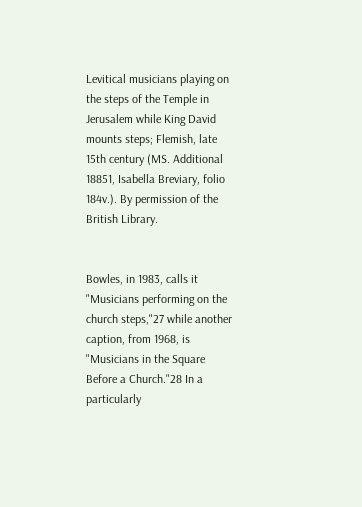Levitical musicians playing on the steps of the Temple in Jerusalem while King David mounts steps; Flemish, late 15th century (MS. Additional 18851, Isabella Breviary, folio 184v.). By permission of the British Library.


Bowles, in 1983, calls it "Musicians performing on the church steps,"27 while another caption, from 1968, is "Musicians in the Square Before a Church."28 In a particularly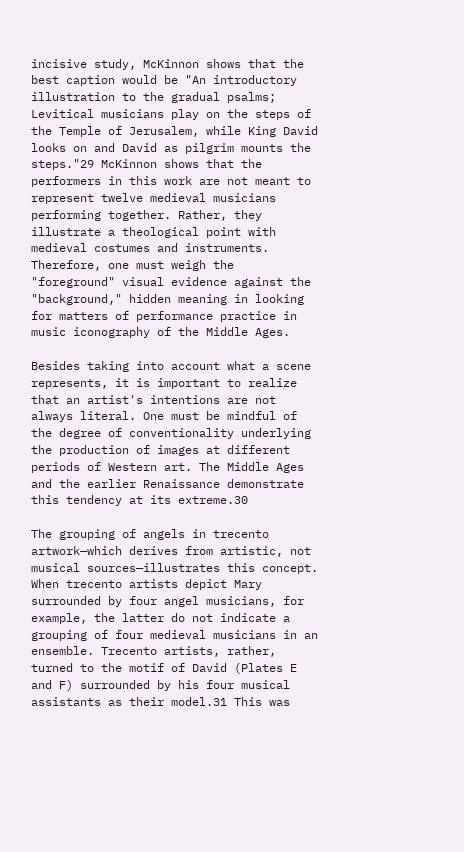incisive study, McKinnon shows that the best caption would be "An introductory illustration to the gradual psalms; Levitical musicians play on the steps of the Temple of Jerusalem, while King David looks on and David as pilgrim mounts the steps."29 McKinnon shows that the performers in this work are not meant to represent twelve medieval musicians performing together. Rather, they illustrate a theological point with medieval costumes and instruments. Therefore, one must weigh the "foreground" visual evidence against the "background," hidden meaning in looking for matters of performance practice in music iconography of the Middle Ages.

Besides taking into account what a scene represents, it is important to realize that an artist's intentions are not always literal. One must be mindful of the degree of conventionality underlying the production of images at different periods of Western art. The Middle Ages and the earlier Renaissance demonstrate this tendency at its extreme.30

The grouping of angels in trecento artwork—which derives from artistic, not musical sources—illustrates this concept. When trecento artists depict Mary surrounded by four angel musicians, for example, the latter do not indicate a grouping of four medieval musicians in an ensemble. Trecento artists, rather, turned to the motif of David (Plates E and F) surrounded by his four musical assistants as their model.31 This was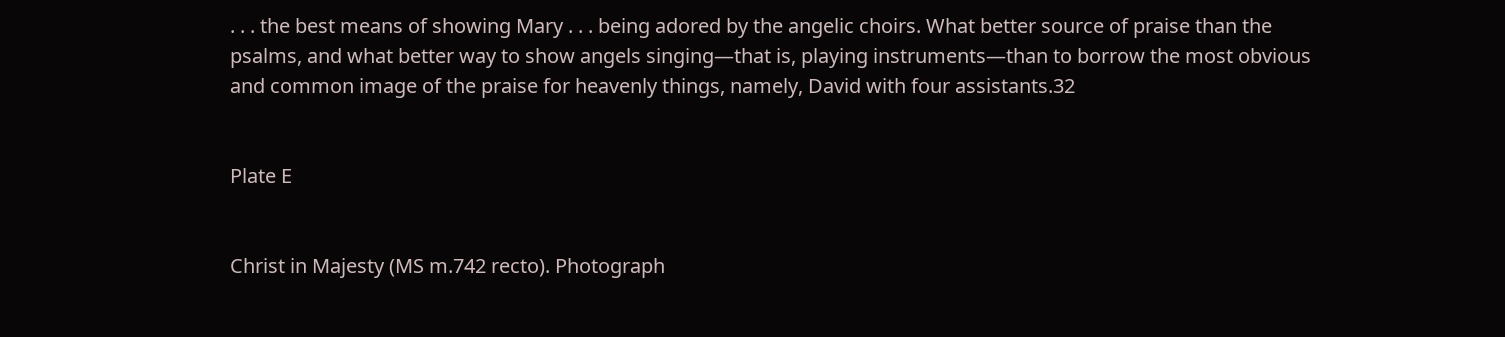. . . the best means of showing Mary . . . being adored by the angelic choirs. What better source of praise than the psalms, and what better way to show angels singing—that is, playing instruments—than to borrow the most obvious and common image of the praise for heavenly things, namely, David with four assistants.32


Plate E


Christ in Majesty (MS m.742 recto). Photograph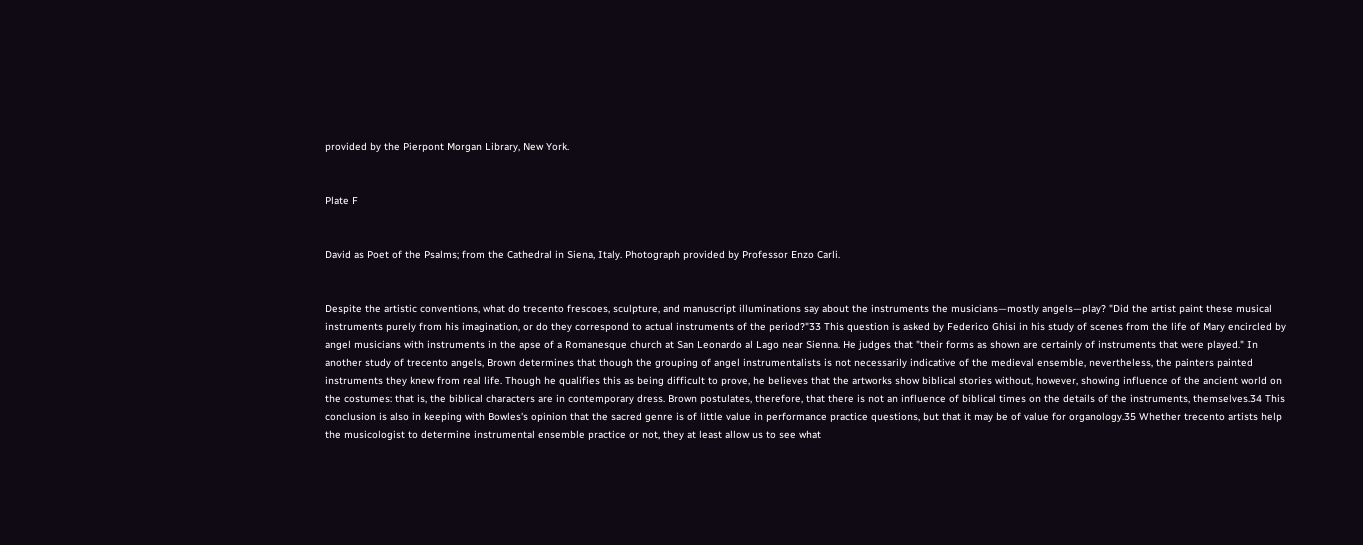provided by the Pierpont Morgan Library, New York.


Plate F


David as Poet of the Psalms; from the Cathedral in Siena, Italy. Photograph provided by Professor Enzo Carli.


Despite the artistic conventions, what do trecento frescoes, sculpture, and manuscript illuminations say about the instruments the musicians—mostly angels—play? "Did the artist paint these musical instruments purely from his imagination, or do they correspond to actual instruments of the period?"33 This question is asked by Federico Ghisi in his study of scenes from the life of Mary encircled by angel musicians with instruments in the apse of a Romanesque church at San Leonardo al Lago near Sienna. He judges that "their forms as shown are certainly of instruments that were played." In another study of trecento angels, Brown determines that though the grouping of angel instrumentalists is not necessarily indicative of the medieval ensemble, nevertheless, the painters painted instruments they knew from real life. Though he qualifies this as being difficult to prove, he believes that the artworks show biblical stories without, however, showing influence of the ancient world on the costumes: that is, the biblical characters are in contemporary dress. Brown postulates, therefore, that there is not an influence of biblical times on the details of the instruments, themselves.34 This conclusion is also in keeping with Bowles's opinion that the sacred genre is of little value in performance practice questions, but that it may be of value for organology.35 Whether trecento artists help the musicologist to determine instrumental ensemble practice or not, they at least allow us to see what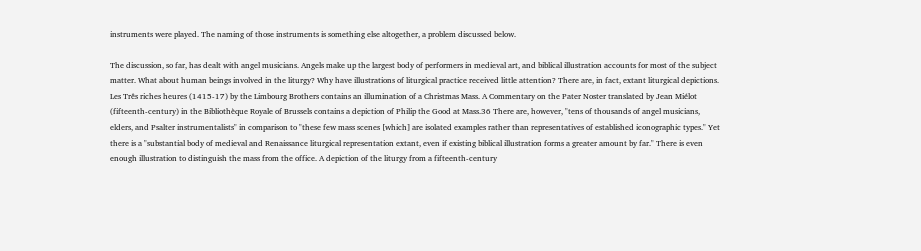instruments were played. The naming of those instruments is something else altogether, a problem discussed below.

The discussion, so far, has dealt with angel musicians. Angels make up the largest body of performers in medieval art, and biblical illustration accounts for most of the subject matter. What about human beings involved in the liturgy? Why have illustrations of liturgical practice received little attention? There are, in fact, extant liturgical depictions. Les Três riches heures (1415-17) by the Limbourg Brothers contains an illumination of a Christmas Mass. A Commentary on the Pater Noster translated by Jean Miélot (fifteenth-century) in the Bibliothèque Royale of Brussels contains a depiction of Philip the Good at Mass.36 There are, however, "tens of thousands of angel musicians, elders, and Psalter instrumentalists" in comparison to "these few mass scenes [which] are isolated examples rather than representatives of established iconographic types." Yet there is a "substantial body of medieval and Renaissance liturgical representation extant, even if existing biblical illustration forms a greater amount by far." There is even enough illustration to distinguish the mass from the office. A depiction of the liturgy from a fifteenth-century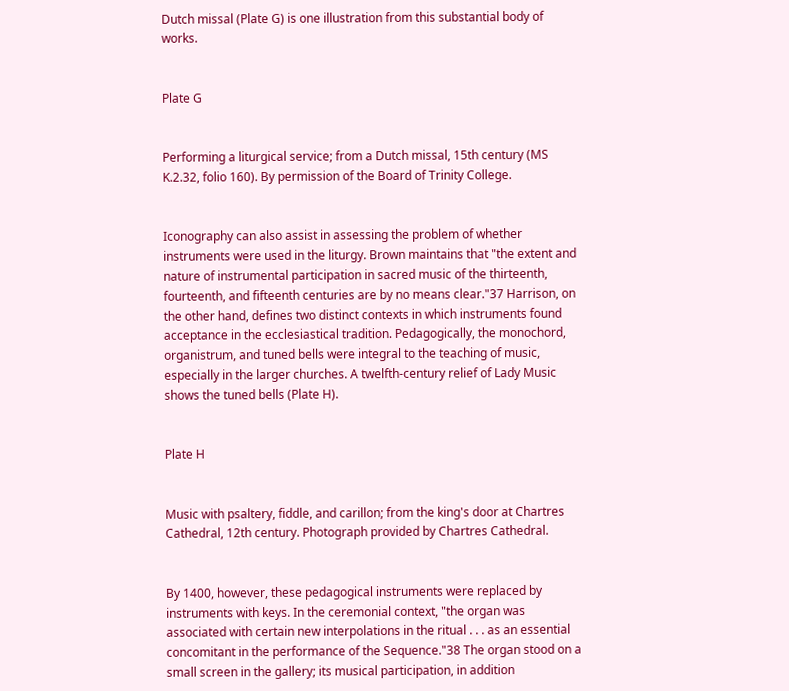Dutch missal (Plate G) is one illustration from this substantial body of works.


Plate G


Performing a liturgical service; from a Dutch missal, 15th century (MS K.2.32, folio 160). By permission of the Board of Trinity College.


Iconography can also assist in assessing the problem of whether instruments were used in the liturgy. Brown maintains that "the extent and nature of instrumental participation in sacred music of the thirteenth, fourteenth, and fifteenth centuries are by no means clear."37 Harrison, on the other hand, defines two distinct contexts in which instruments found acceptance in the ecclesiastical tradition. Pedagogically, the monochord, organistrum, and tuned bells were integral to the teaching of music, especially in the larger churches. A twelfth-century relief of Lady Music shows the tuned bells (Plate H).


Plate H


Music with psaltery, fiddle, and carillon; from the king's door at Chartres Cathedral, 12th century. Photograph provided by Chartres Cathedral.


By 1400, however, these pedagogical instruments were replaced by instruments with keys. In the ceremonial context, "the organ was associated with certain new interpolations in the ritual . . . as an essential concomitant in the performance of the Sequence."38 The organ stood on a small screen in the gallery; its musical participation, in addition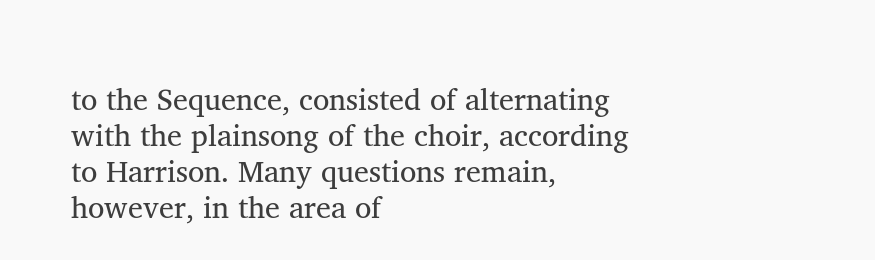to the Sequence, consisted of alternating with the plainsong of the choir, according to Harrison. Many questions remain, however, in the area of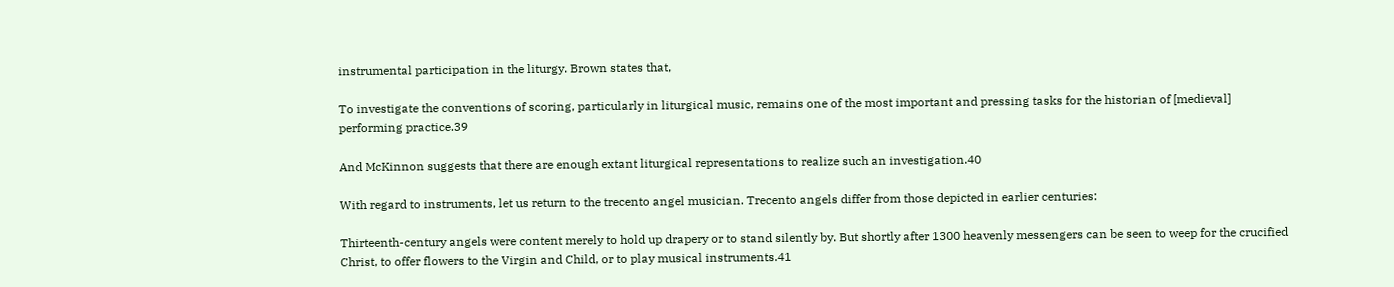instrumental participation in the liturgy. Brown states that,

To investigate the conventions of scoring, particularly in liturgical music, remains one of the most important and pressing tasks for the historian of [medieval] performing practice.39

And McKinnon suggests that there are enough extant liturgical representations to realize such an investigation.40

With regard to instruments, let us return to the trecento angel musician. Trecento angels differ from those depicted in earlier centuries:

Thirteenth-century angels were content merely to hold up drapery or to stand silently by. But shortly after 1300 heavenly messengers can be seen to weep for the crucified Christ, to offer flowers to the Virgin and Child, or to play musical instruments.41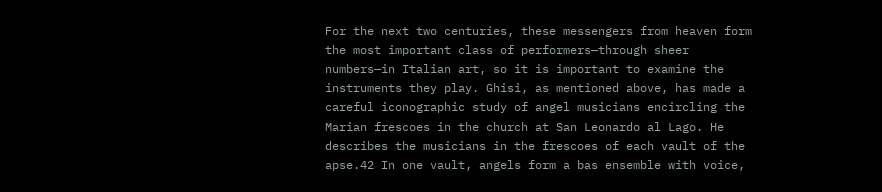For the next two centuries, these messengers from heaven form the most important class of performers—through sheer numbers—in Italian art, so it is important to examine the instruments they play. Ghisi, as mentioned above, has made a careful iconographic study of angel musicians encircling the Marian frescoes in the church at San Leonardo al Lago. He describes the musicians in the frescoes of each vault of the apse.42 In one vault, angels form a bas ensemble with voice,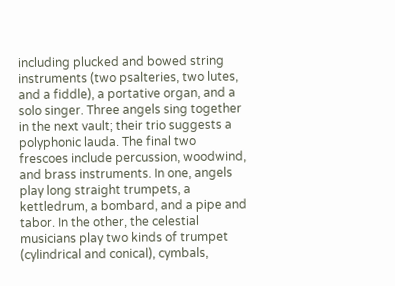including plucked and bowed string instruments (two psalteries, two lutes, and a fiddle), a portative organ, and a solo singer. Three angels sing together in the next vault; their trio suggests a polyphonic lauda. The final two frescoes include percussion, woodwind, and brass instruments. In one, angels play long straight trumpets, a kettledrum, a bombard, and a pipe and tabor. In the other, the celestial musicians play two kinds of trumpet (cylindrical and conical), cymbals,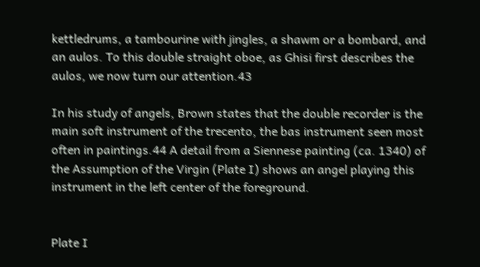kettledrums, a tambourine with jingles, a shawm or a bombard, and an aulos. To this double straight oboe, as Ghisi first describes the aulos, we now turn our attention.43

In his study of angels, Brown states that the double recorder is the main soft instrument of the trecento, the bas instrument seen most often in paintings.44 A detail from a Siennese painting (ca. 1340) of the Assumption of the Virgin (Plate I) shows an angel playing this instrument in the left center of the foreground.


Plate I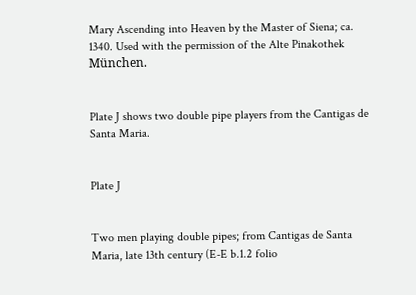Mary Ascending into Heaven by the Master of Siena; ca. 1340. Used with the permission of the Alte Pinakothek München.


Plate J shows two double pipe players from the Cantigas de Santa Maria.


Plate J


Two men playing double pipes; from Cantigas de Santa Maria, late 13th century (E-E b.1.2 folio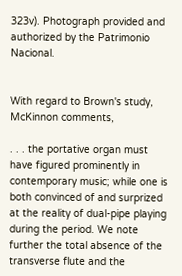323v). Photograph provided and authorized by the Patrimonio Nacional.


With regard to Brown's study, McKinnon comments,

. . . the portative organ must have figured prominently in contemporary music; while one is both convinced of and surprized at the reality of dual-pipe playing during the period. We note further the total absence of the transverse flute and the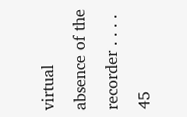virtual absence of the recorder . . . . 45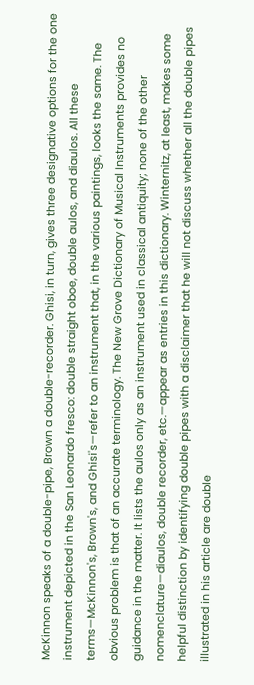McKinnon speaks of a double-pipe, Brown a double-recorder. Ghisi, in turn, gives three designative options for the one instrument depicted in the San Leonardo fresco: double straight oboe, double aulos, and diaulos. All these terms—McKinnon's, Brown's, and Ghisi's—refer to an instrument that, in the various paintings, looks the same. The obvious problem is that of an accurate terminology. The New Grove Dictionary of Musical Instruments provides no guidance in the matter. It lists the aulos only as an instrument used in classical antiquity; none of the other nomenclature—diaulos, double recorder, etc.—appear as entries in this dictionary. Winternitz, at least, makes some helpful distinction by identifying double pipes with a disclaimer that he will not discuss whether all the double pipes illustrated in his article are double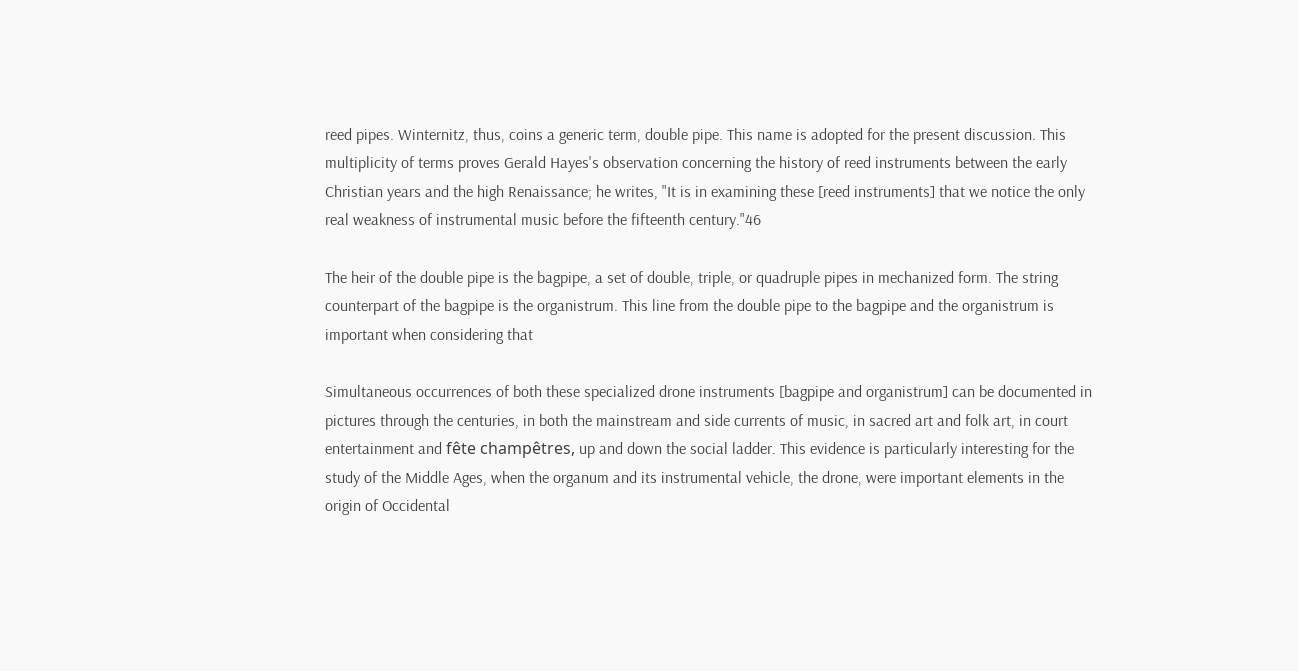reed pipes. Winternitz, thus, coins a generic term, double pipe. This name is adopted for the present discussion. This multiplicity of terms proves Gerald Hayes's observation concerning the history of reed instruments between the early Christian years and the high Renaissance; he writes, "It is in examining these [reed instruments] that we notice the only real weakness of instrumental music before the fifteenth century."46

The heir of the double pipe is the bagpipe, a set of double, triple, or quadruple pipes in mechanized form. The string counterpart of the bagpipe is the organistrum. This line from the double pipe to the bagpipe and the organistrum is important when considering that

Simultaneous occurrences of both these specialized drone instruments [bagpipe and organistrum] can be documented in pictures through the centuries, in both the mainstream and side currents of music, in sacred art and folk art, in court entertainment and fête champêtres, up and down the social ladder. This evidence is particularly interesting for the study of the Middle Ages, when the organum and its instrumental vehicle, the drone, were important elements in the origin of Occidental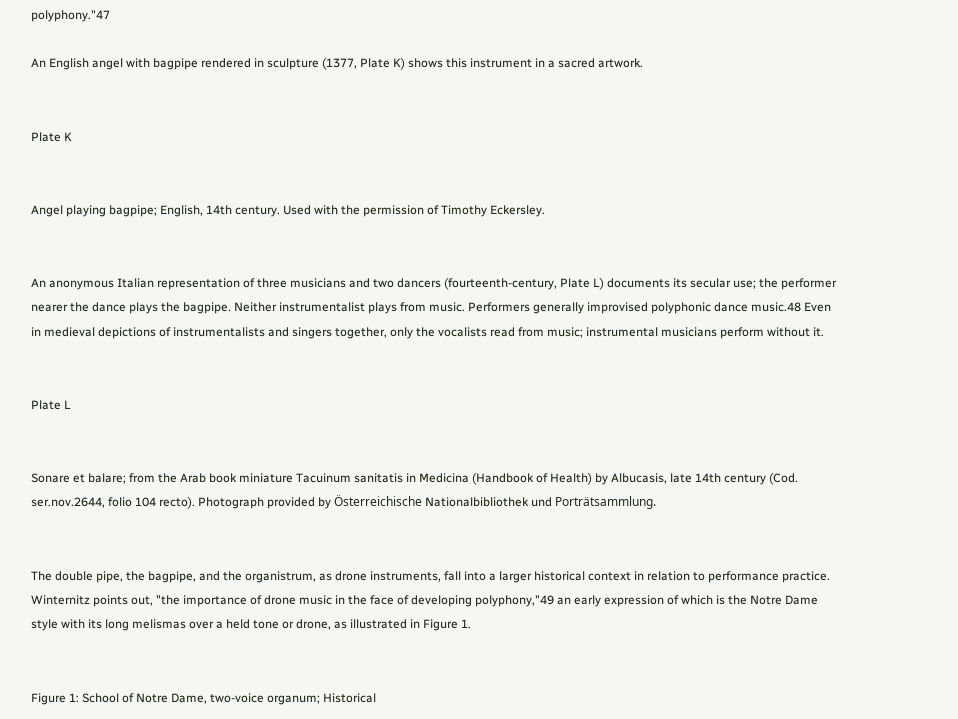polyphony."47

An English angel with bagpipe rendered in sculpture (1377, Plate K) shows this instrument in a sacred artwork.


Plate K


Angel playing bagpipe; English, 14th century. Used with the permission of Timothy Eckersley.


An anonymous Italian representation of three musicians and two dancers (fourteenth-century, Plate L) documents its secular use; the performer nearer the dance plays the bagpipe. Neither instrumentalist plays from music. Performers generally improvised polyphonic dance music.48 Even in medieval depictions of instrumentalists and singers together, only the vocalists read from music; instrumental musicians perform without it.


Plate L


Sonare et balare; from the Arab book miniature Tacuinum sanitatis in Medicina (Handbook of Health) by Albucasis, late 14th century (Cod. ser.nov.2644, folio 104 recto). Photograph provided by Österreichische Nationalbibliothek und Porträtsammlung.


The double pipe, the bagpipe, and the organistrum, as drone instruments, fall into a larger historical context in relation to performance practice. Winternitz points out, "the importance of drone music in the face of developing polyphony,"49 an early expression of which is the Notre Dame style with its long melismas over a held tone or drone, as illustrated in Figure 1.


Figure 1: School of Notre Dame, two-voice organum; Historical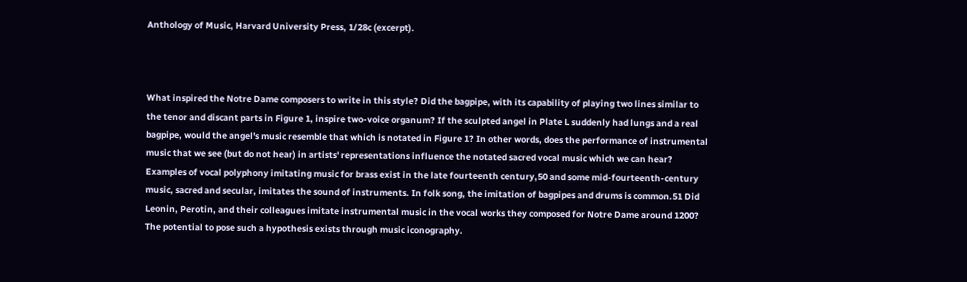Anthology of Music, Harvard University Press, 1/28c (excerpt).



What inspired the Notre Dame composers to write in this style? Did the bagpipe, with its capability of playing two lines similar to the tenor and discant parts in Figure 1, inspire two-voice organum? If the sculpted angel in Plate L suddenly had lungs and a real bagpipe, would the angel's music resemble that which is notated in Figure 1? In other words, does the performance of instrumental music that we see (but do not hear) in artists' representations influence the notated sacred vocal music which we can hear? Examples of vocal polyphony imitating music for brass exist in the late fourteenth century,50 and some mid-fourteenth-century music, sacred and secular, imitates the sound of instruments. In folk song, the imitation of bagpipes and drums is common.51 Did Leonin, Perotin, and their colleagues imitate instrumental music in the vocal works they composed for Notre Dame around 1200? The potential to pose such a hypothesis exists through music iconography.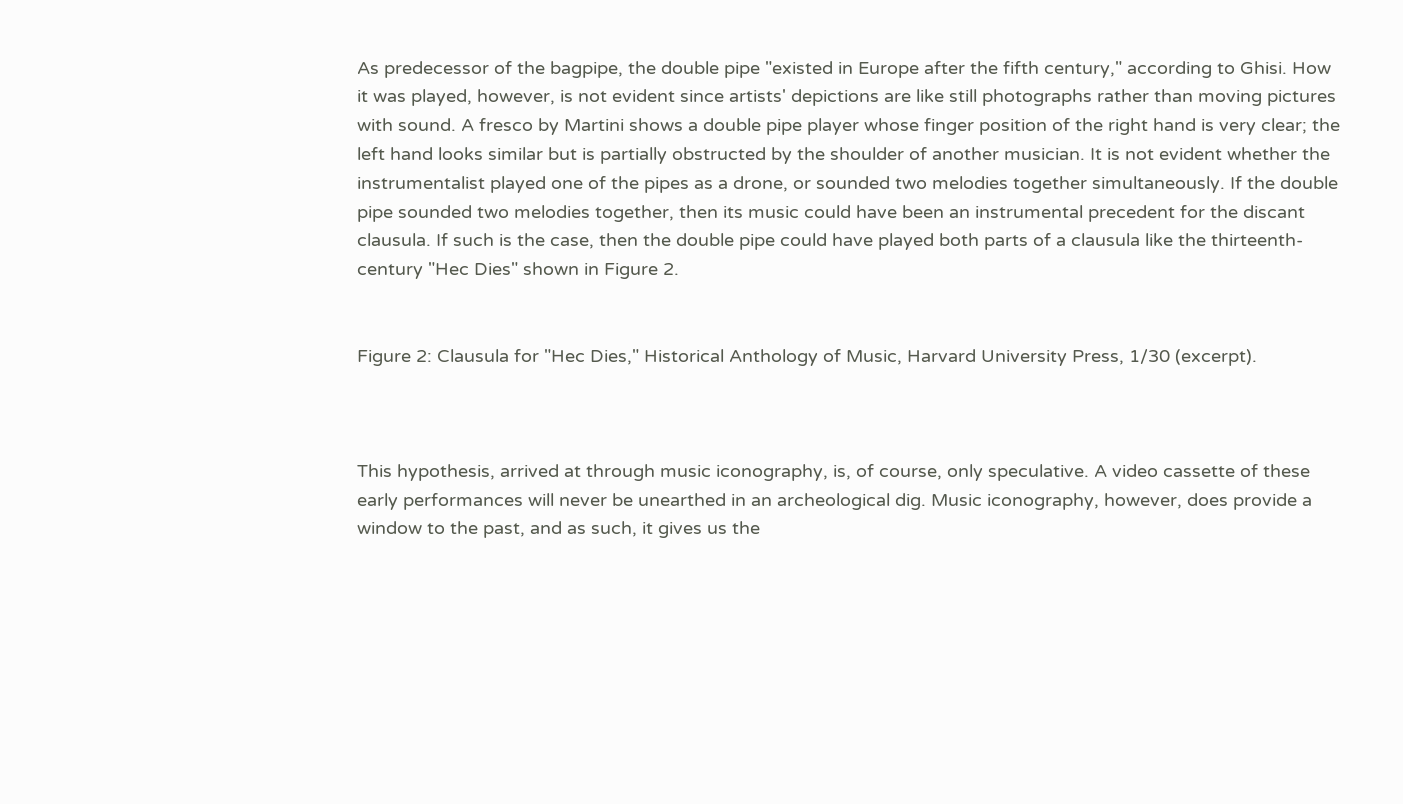As predecessor of the bagpipe, the double pipe "existed in Europe after the fifth century," according to Ghisi. How it was played, however, is not evident since artists' depictions are like still photographs rather than moving pictures with sound. A fresco by Martini shows a double pipe player whose finger position of the right hand is very clear; the left hand looks similar but is partially obstructed by the shoulder of another musician. It is not evident whether the instrumentalist played one of the pipes as a drone, or sounded two melodies together simultaneously. If the double pipe sounded two melodies together, then its music could have been an instrumental precedent for the discant clausula. If such is the case, then the double pipe could have played both parts of a clausula like the thirteenth-century "Hec Dies" shown in Figure 2.


Figure 2: Clausula for "Hec Dies," Historical Anthology of Music, Harvard University Press, 1/30 (excerpt).



This hypothesis, arrived at through music iconography, is, of course, only speculative. A video cassette of these early performances will never be unearthed in an archeological dig. Music iconography, however, does provide a window to the past, and as such, it gives us the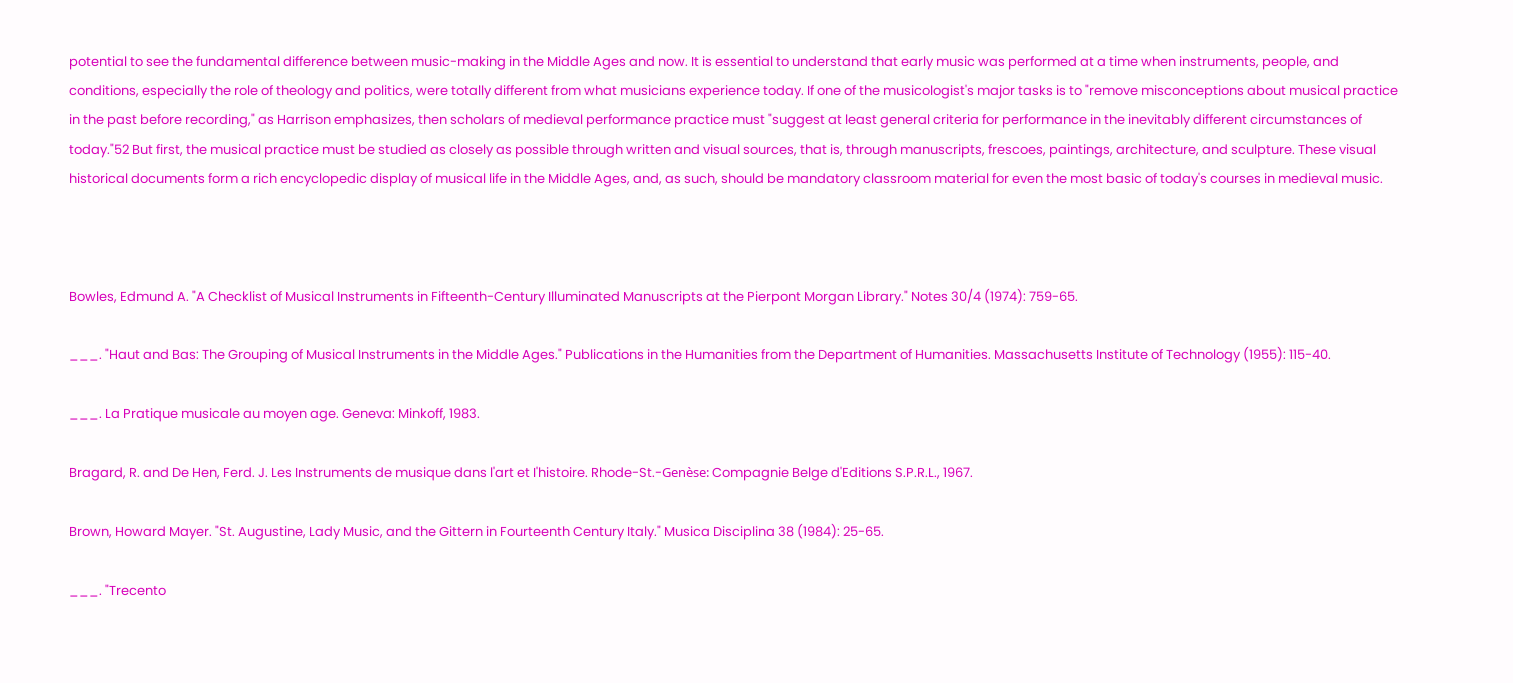potential to see the fundamental difference between music-making in the Middle Ages and now. It is essential to understand that early music was performed at a time when instruments, people, and conditions, especially the role of theology and politics, were totally different from what musicians experience today. If one of the musicologist's major tasks is to "remove misconceptions about musical practice in the past before recording," as Harrison emphasizes, then scholars of medieval performance practice must "suggest at least general criteria for performance in the inevitably different circumstances of today."52 But first, the musical practice must be studied as closely as possible through written and visual sources, that is, through manuscripts, frescoes, paintings, architecture, and sculpture. These visual historical documents form a rich encyclopedic display of musical life in the Middle Ages, and, as such, should be mandatory classroom material for even the most basic of today's courses in medieval music.



Bowles, Edmund A. "A Checklist of Musical Instruments in Fifteenth-Century Illuminated Manuscripts at the Pierpont Morgan Library." Notes 30/4 (1974): 759-65.

___. "Haut and Bas: The Grouping of Musical Instruments in the Middle Ages." Publications in the Humanities from the Department of Humanities. Massachusetts Institute of Technology (1955): 115-40.

___. La Pratique musicale au moyen age. Geneva: Minkoff, 1983.

Bragard, R. and De Hen, Ferd. J. Les Instruments de musique dans l'art et I'histoire. Rhode-St.-Genèse: Compagnie Belge d'Editions S.P.R.L., 1967.

Brown, Howard Mayer. "St. Augustine, Lady Music, and the Gittern in Fourteenth Century Italy." Musica Disciplina 38 (1984): 25-65.

___. "Trecento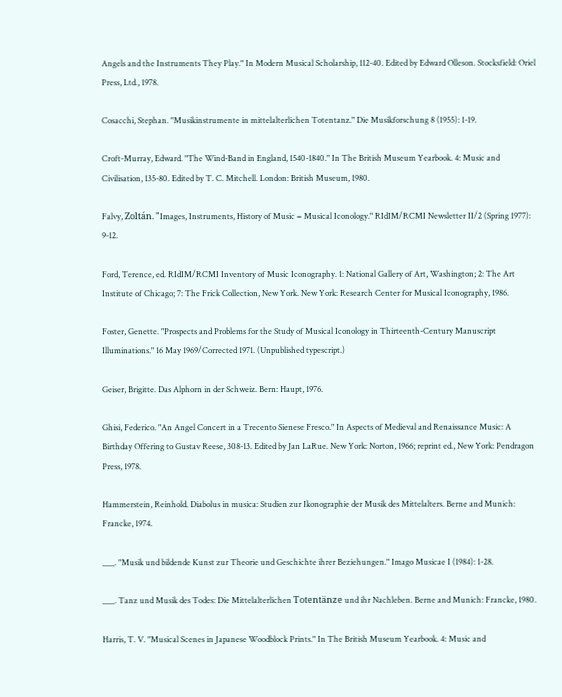Angels and the Instruments They Play." In Modern Musical Scholarship, 112-40. Edited by Edward Olleson. Stocksfield: Oriel Press, Ltd., 1978.

Cosacchi, Stephan. "Musikinstrumente in mittelalterlichen Totentanz." Die Musikforschung 8 (1955): 1-19.

Croft-Murray, Edward. "The Wind-Band in England, 1540-1840." In The British Museum Yearbook. 4: Music and Civilisation, 135-80. Edited by T. C. Mitchell. London: British Museum, 1980.

Falvy, Zoltán. "Images, Instruments, History of Music = Musical Iconology." RIdIM/RCMI Newsletter II/2 (Spring 1977): 9-12.

Ford, Terence, ed. RIdIM/RCMI Inventory of Music Iconography. 1: National Gallery of Art, Washington; 2: The Art Institute of Chicago; 7: The Frick Collection, New York. New York: Research Center for Musical Iconography, 1986.

Foster, Genette. "Prospects and Problems for the Study of Musical Iconology in Thirteenth-Century Manuscript Illuminations." 16 May 1969/Corrected 1971. (Unpublished typescript.)

Geiser, Brigitte. Das Alphorn in der Schweiz. Bern: Haupt, 1976.

Ghisi, Federico. "An Angel Concert in a Trecento Sienese Fresco." In Aspects of Medieval and Renaissance Music: A Birthday Offering to Gustav Reese, 308-13. Edited by Jan LaRue. New York: Norton, 1966; reprint ed., New York: Pendragon Press, 1978.

Hammerstein, Reinhold. Diabolus in musica: Studien zur Ikonographie der Musik des Mittelalters. Berne and Munich: Francke, 1974.

___. "Musik und bildende Kunst zur Theorie und Geschichte ihrer Beziehungen." Imago Musicae I (1984): 1-28.

___. Tanz und Musik des Todes: Die Mittelalterlichen Totentänze und ihr Nachleben. Berne and Munich: Francke, 1980.

Harris, T. V. "Musical Scenes in Japanese Woodblock Prints." In The British Museum Yearbook. 4: Music and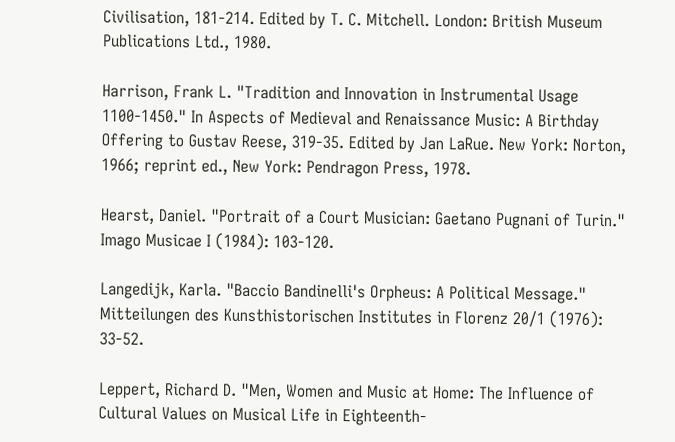Civilisation, 181-214. Edited by T. C. Mitchell. London: British Museum Publications Ltd., 1980.

Harrison, Frank L. "Tradition and Innovation in Instrumental Usage 1100-1450." In Aspects of Medieval and Renaissance Music: A Birthday Offering to Gustav Reese, 319-35. Edited by Jan LaRue. New York: Norton, 1966; reprint ed., New York: Pendragon Press, 1978.

Hearst, Daniel. "Portrait of a Court Musician: Gaetano Pugnani of Turin." Imago Musicae I (1984): 103-120.

Langedijk, Karla. "Baccio Bandinelli's Orpheus: A Political Message." Mitteilungen des Kunsthistorischen Institutes in Florenz 20/1 (1976): 33-52.

Leppert, Richard D. "Men, Women and Music at Home: The Influence of Cultural Values on Musical Life in Eighteenth-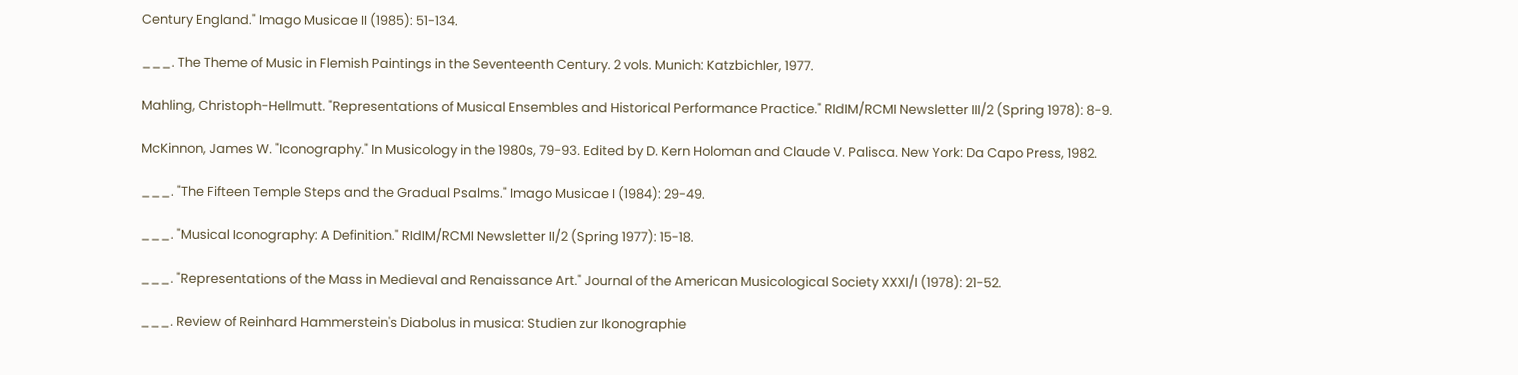Century England." Imago Musicae II (1985): 51-134.

___. The Theme of Music in Flemish Paintings in the Seventeenth Century. 2 vols. Munich: Katzbichler, 1977.

Mahling, Christoph-Hellmutt. "Representations of Musical Ensembles and Historical Performance Practice." RIdIM/RCMI Newsletter III/2 (Spring 1978): 8-9.

McKinnon, James W. "Iconography." In Musicology in the 1980s, 79-93. Edited by D. Kern Holoman and Claude V. Palisca. New York: Da Capo Press, 1982.

___. "The Fifteen Temple Steps and the Gradual Psalms." Imago Musicae I (1984): 29-49.

___. "Musical Iconography: A Definition." RIdIM/RCMI Newsletter II/2 (Spring 1977): 15-18.

___. "Representations of the Mass in Medieval and Renaissance Art." Journal of the American Musicological Society XXXI/I (1978): 21-52.

___. Review of Reinhard Hammerstein's Diabolus in musica: Studien zur Ikonographie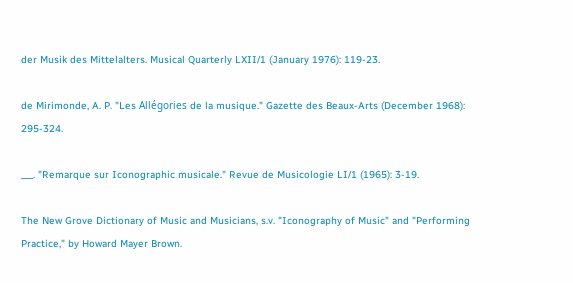der Musik des Mittelalters. Musical Quarterly LXII/1 (January 1976): 119-23.

de Mirimonde, A. P. "Les Allégories de la musique." Gazette des Beaux-Arts (December 1968): 295-324.

___. "Remarque sur Iconographic musicale." Revue de Musicologie LI/1 (1965): 3-19.

The New Grove Dictionary of Music and Musicians, s.v. "Iconography of Music" and "Performing Practice," by Howard Mayer Brown.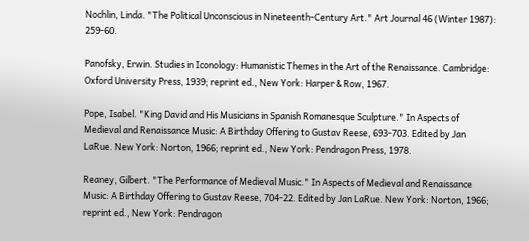Nochlin, Linda. "The Political Unconscious in Nineteenth-Century Art." Art Journal 46 (Winter 1987): 259-60.

Panofsky, Erwin. Studies in Iconology: Humanistic Themes in the Art of the Renaissance. Cambridge: Oxford University Press, 1939; reprint ed., New York: Harper & Row, 1967.

Pope, Isabel. "King David and His Musicians in Spanish Romanesque Sculpture." In Aspects of Medieval and Renaissance Music: A Birthday Offering to Gustav Reese, 693-703. Edited by Jan LaRue. New York: Norton, 1966; reprint ed., New York: Pendragon Press, 1978.

Reaney, Gilbert. "The Performance of Medieval Music." In Aspects of Medieval and Renaissance Music: A Birthday Offering to Gustav Reese, 704-22. Edited by Jan LaRue. New York: Norton, 1966; reprint ed., New York: Pendragon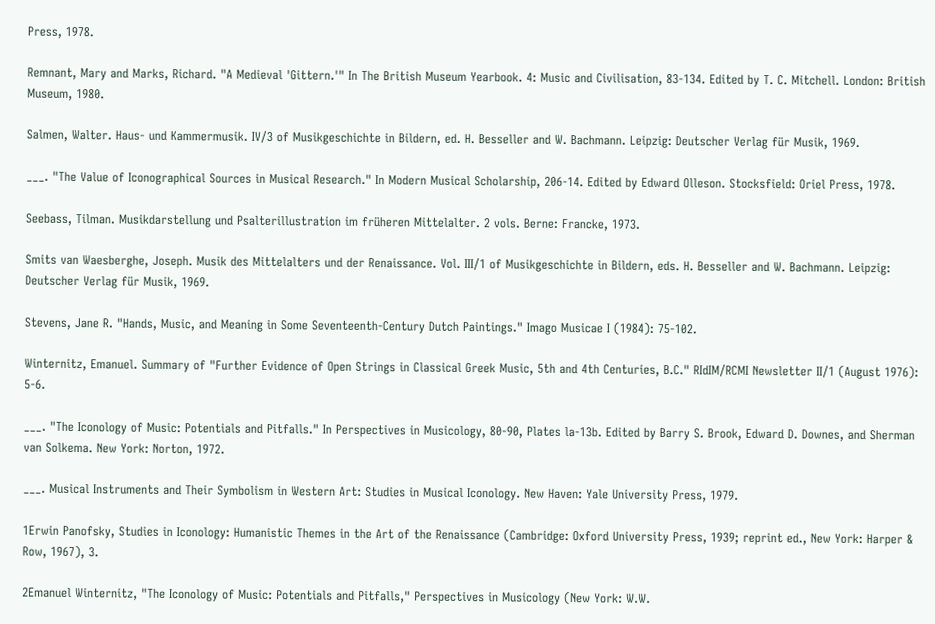Press, 1978.

Remnant, Mary and Marks, Richard. "A Medieval 'Gittern.'" In The British Museum Yearbook. 4: Music and Civilisation, 83-134. Edited by T. C. Mitchell. London: British Museum, 1980.

Salmen, Walter. Haus- und Kammermusik. IV/3 of Musikgeschichte in Bildern, ed. H. Besseller and W. Bachmann. Leipzig: Deutscher Verlag für Musik, 1969.

___. "The Value of Iconographical Sources in Musical Research." In Modern Musical Scholarship, 206-14. Edited by Edward Olleson. Stocksfield: Oriel Press, 1978.

Seebass, Tilman. Musikdarstellung und Psalterillustration im früheren Mittelalter. 2 vols. Berne: Francke, 1973.

Smits van Waesberghe, Joseph. Musik des Mittelalters und der Renaissance. Vol. III/1 of Musikgeschichte in Bildern, eds. H. Besseller and W. Bachmann. Leipzig: Deutscher Verlag für Musik, 1969.

Stevens, Jane R. "Hands, Music, and Meaning in Some Seventeenth-Century Dutch Paintings." Imago Musicae I (1984): 75-102.

Winternitz, Emanuel. Summary of "Further Evidence of Open Strings in Classical Greek Music, 5th and 4th Centuries, B.C." RIdIM/RCMI Newsletter II/1 (August 1976): 5-6.

___. "The Iconology of Music: Potentials and Pitfalls." In Perspectives in Musicology, 80-90, Plates la-13b. Edited by Barry S. Brook, Edward D. Downes, and Sherman van Solkema. New York: Norton, 1972.

___. Musical Instruments and Their Symbolism in Western Art: Studies in Musical Iconology. New Haven: Yale University Press, 1979.

1Erwin Panofsky, Studies in Iconology: Humanistic Themes in the Art of the Renaissance (Cambridge: Oxford University Press, 1939; reprint ed., New York: Harper & Row, 1967), 3.

2Emanuel Winternitz, "The Iconology of Music: Potentials and Pitfalls," Perspectives in Musicology (New York: W.W.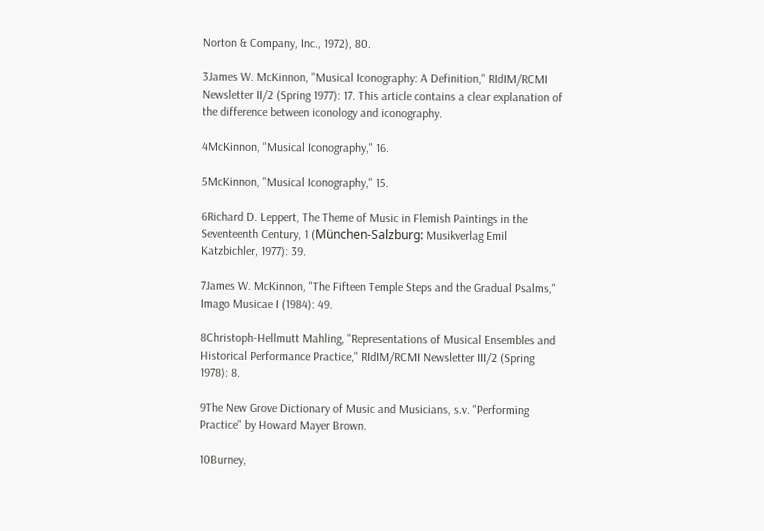Norton & Company, Inc., 1972), 80.

3James W. McKinnon, "Musical Iconography: A Definition," RIdIM/RCMI Newsletter II/2 (Spring 1977): 17. This article contains a clear explanation of the difference between iconology and iconography.

4McKinnon, "Musical Iconography," 16.

5McKinnon, "Musical Iconography," 15.

6Richard D. Leppert, The Theme of Music in Flemish Paintings in the Seventeenth Century, 1 (München-Salzburg: Musikverlag Emil Katzbichler, 1977): 39.

7James W. McKinnon, "The Fifteen Temple Steps and the Gradual Psalms," Imago Musicae I (1984): 49.

8Christoph-Hellmutt Mahling, "Representations of Musical Ensembles and Historical Performance Practice," RIdIM/RCMI Newsletter III/2 (Spring 1978): 8.

9The New Grove Dictionary of Music and Musicians, s.v. "Performing Practice" by Howard Mayer Brown.

10Burney,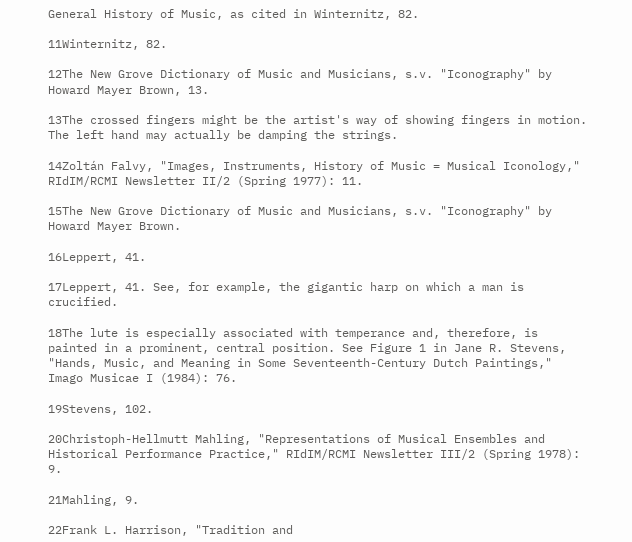General History of Music, as cited in Winternitz, 82.

11Winternitz, 82.

12The New Grove Dictionary of Music and Musicians, s.v. "Iconography" by Howard Mayer Brown, 13.

13The crossed fingers might be the artist's way of showing fingers in motion. The left hand may actually be damping the strings.

14Zoltán Falvy, "Images, Instruments, History of Music = Musical Iconology," RIdIM/RCMI Newsletter II/2 (Spring 1977): 11.

15The New Grove Dictionary of Music and Musicians, s.v. "Iconography" by Howard Mayer Brown.

16Leppert, 41.

17Leppert, 41. See, for example, the gigantic harp on which a man is crucified.

18The lute is especially associated with temperance and, therefore, is painted in a prominent, central position. See Figure 1 in Jane R. Stevens, "Hands, Music, and Meaning in Some Seventeenth-Century Dutch Paintings," Imago Musicae I (1984): 76.

19Stevens, 102.

20Christoph-Hellmutt Mahling, "Representations of Musical Ensembles and Historical Performance Practice," RIdIM/RCMI Newsletter III/2 (Spring 1978): 9.

21Mahling, 9.

22Frank L. Harrison, "Tradition and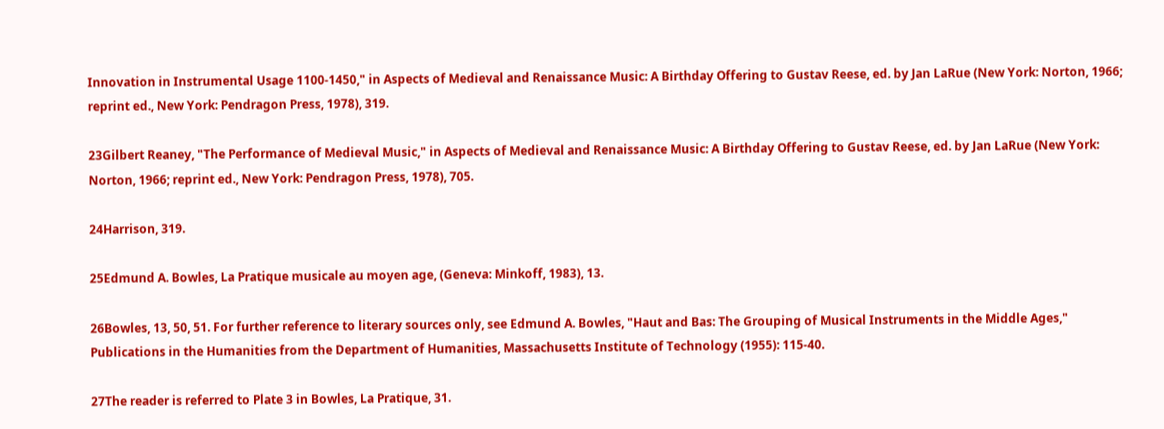Innovation in Instrumental Usage 1100-1450," in Aspects of Medieval and Renaissance Music: A Birthday Offering to Gustav Reese, ed. by Jan LaRue (New York: Norton, 1966; reprint ed., New York: Pendragon Press, 1978), 319.

23Gilbert Reaney, "The Performance of Medieval Music," in Aspects of Medieval and Renaissance Music: A Birthday Offering to Gustav Reese, ed. by Jan LaRue (New York: Norton, 1966; reprint ed., New York: Pendragon Press, 1978), 705.

24Harrison, 319.

25Edmund A. Bowles, La Pratique musicale au moyen age, (Geneva: Minkoff, 1983), 13.

26Bowles, 13, 50, 51. For further reference to literary sources only, see Edmund A. Bowles, "Haut and Bas: The Grouping of Musical Instruments in the Middle Ages," Publications in the Humanities from the Department of Humanities, Massachusetts Institute of Technology (1955): 115-40.

27The reader is referred to Plate 3 in Bowles, La Pratique, 31.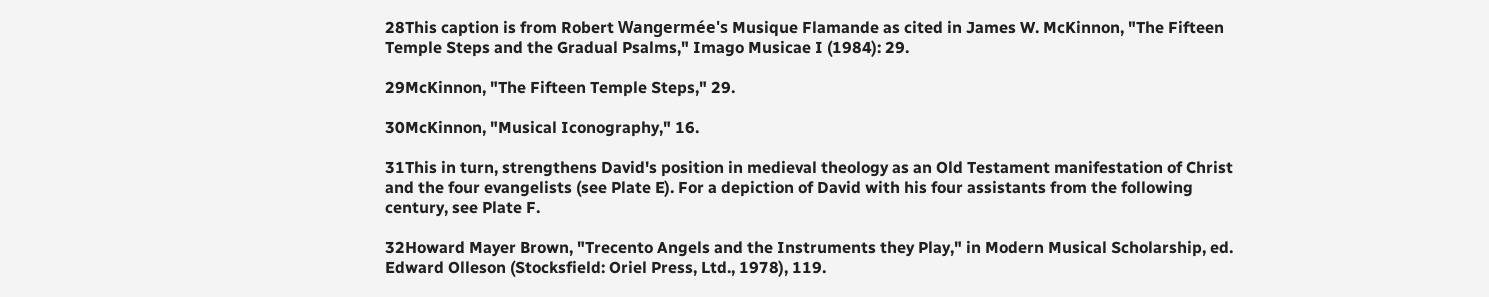28This caption is from Robert Wangermée's Musique Flamande as cited in James W. McKinnon, "The Fifteen Temple Steps and the Gradual Psalms," Imago Musicae I (1984): 29.

29McKinnon, "The Fifteen Temple Steps," 29.

30McKinnon, "Musical Iconography," 16.

31This in turn, strengthens David's position in medieval theology as an Old Testament manifestation of Christ and the four evangelists (see Plate E). For a depiction of David with his four assistants from the following century, see Plate F.

32Howard Mayer Brown, "Trecento Angels and the Instruments they Play," in Modern Musical Scholarship, ed. Edward Olleson (Stocksfield: Oriel Press, Ltd., 1978), 119.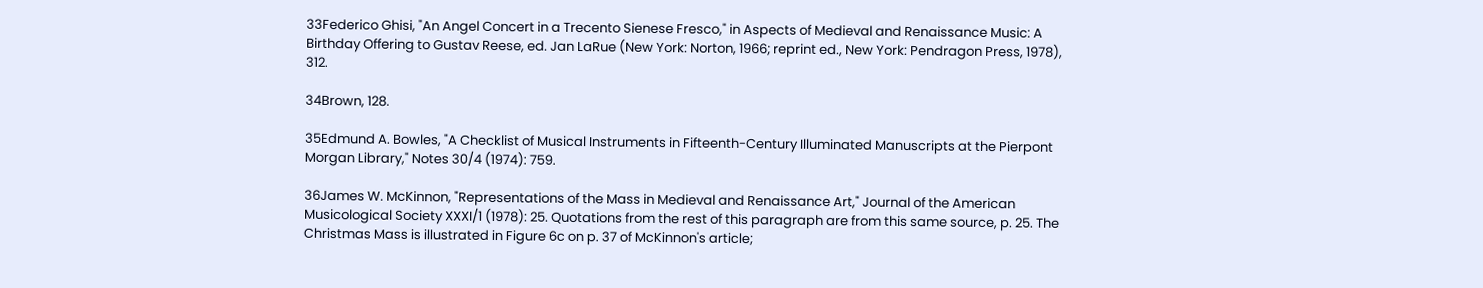33Federico Ghisi, "An Angel Concert in a Trecento Sienese Fresco," in Aspects of Medieval and Renaissance Music: A Birthday Offering to Gustav Reese, ed. Jan LaRue (New York: Norton, 1966; reprint ed., New York: Pendragon Press, 1978), 312.

34Brown, 128.

35Edmund A. Bowles, "A Checklist of Musical Instruments in Fifteenth-Century Illuminated Manuscripts at the Pierpont Morgan Library," Notes 30/4 (1974): 759.

36James W. McKinnon, "Representations of the Mass in Medieval and Renaissance Art," Journal of the American Musicological Society XXXI/1 (1978): 25. Quotations from the rest of this paragraph are from this same source, p. 25. The Christmas Mass is illustrated in Figure 6c on p. 37 of McKinnon's article;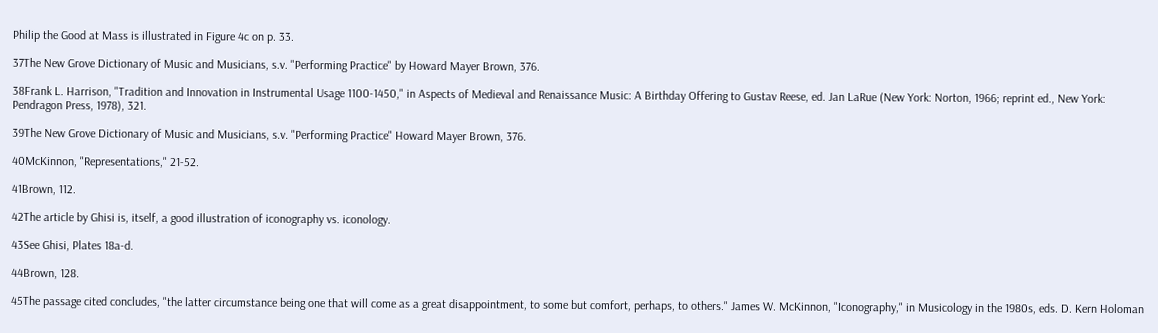Philip the Good at Mass is illustrated in Figure 4c on p. 33.

37The New Grove Dictionary of Music and Musicians, s.v. "Performing Practice" by Howard Mayer Brown, 376.

38Frank L. Harrison, "Tradition and Innovation in Instrumental Usage 1100-1450," in Aspects of Medieval and Renaissance Music: A Birthday Offering to Gustav Reese, ed. Jan LaRue (New York: Norton, 1966; reprint ed., New York: Pendragon Press, 1978), 321.

39The New Grove Dictionary of Music and Musicians, s.v. "Performing Practice" Howard Mayer Brown, 376.

40McKinnon, "Representations," 21-52.

41Brown, 112.

42The article by Ghisi is, itself, a good illustration of iconography vs. iconology.

43See Ghisi, Plates 18a-d.

44Brown, 128.

45The passage cited concludes, "the latter circumstance being one that will come as a great disappointment, to some but comfort, perhaps, to others." James W. McKinnon, "Iconography," in Musicology in the 1980s, eds. D. Kern Holoman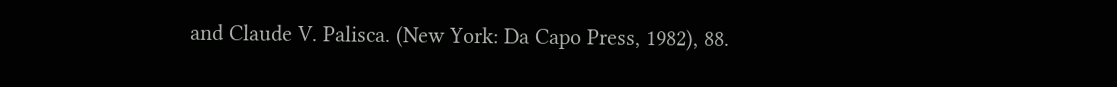and Claude V. Palisca. (New York: Da Capo Press, 1982), 88.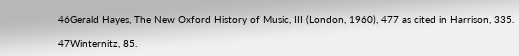46Gerald Hayes, The New Oxford History of Music, III (London, 1960), 477 as cited in Harrison, 335.

47Winternitz, 85.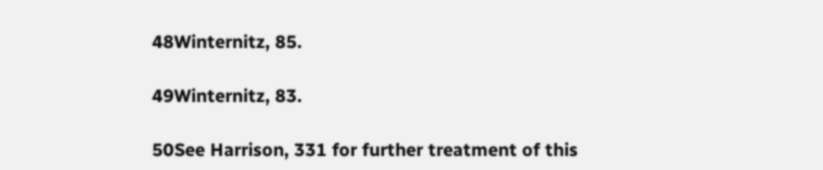48Winternitz, 85.

49Winternitz, 83.

50See Harrison, 331 for further treatment of this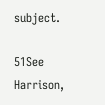subject.

51See Harrison,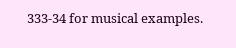333-34 for musical examples.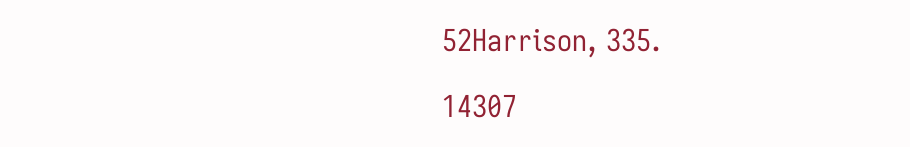52Harrison, 335.

14307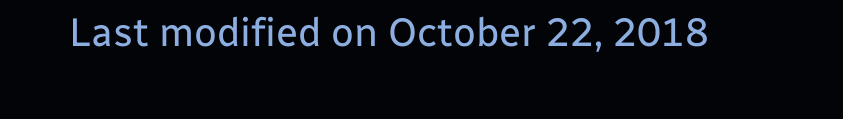Last modified on October 22, 2018